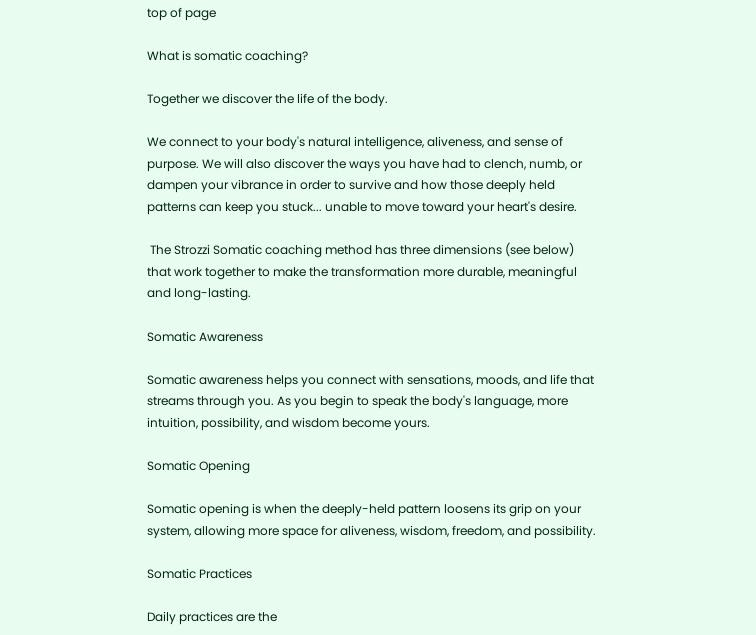top of page

What is somatic coaching?

Together we discover the life of the body.

We connect to your body's natural intelligence, aliveness, and sense of purpose. We will also discover the ways you have had to clench, numb, or dampen your vibrance in order to survive and how those deeply held patterns can keep you stuck... unable to move toward your heart's desire.

 The Strozzi Somatic coaching method has three dimensions (see below) that work together to make the transformation more durable, meaningful and long-lasting.

Somatic Awareness

Somatic awareness helps you connect with sensations, moods, and life that streams through you. As you begin to speak the body's language, more intuition, possibility, and wisdom become yours.

Somatic Opening

Somatic opening is when the deeply-held pattern loosens its grip on your system, allowing more space for aliveness, wisdom, freedom, and possibility.

Somatic Practices

Daily practices are the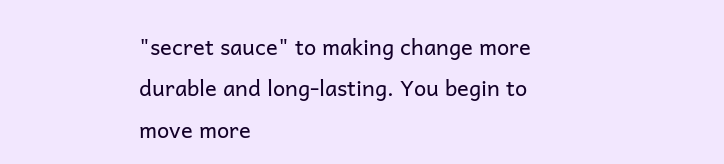"secret sauce" to making change more durable and long-lasting. You begin to move more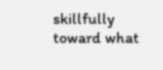skillfully toward what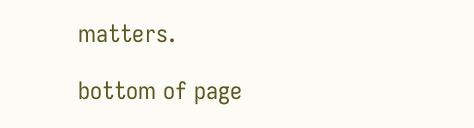matters.

bottom of page